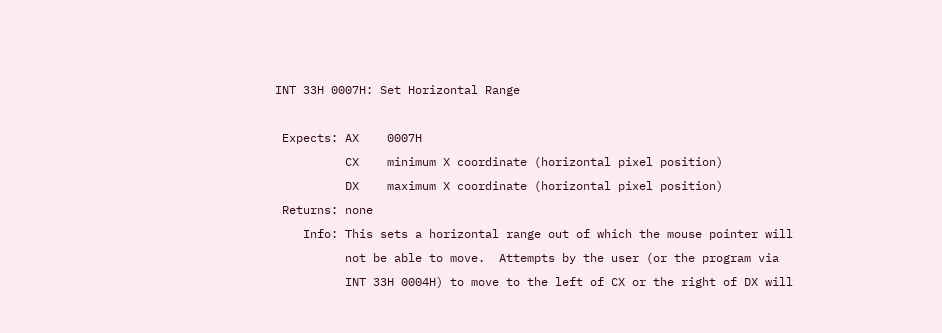INT 33H 0007H: Set Horizontal Range

 Expects: AX    0007H
          CX    minimum X coordinate (horizontal pixel position)
          DX    maximum X coordinate (horizontal pixel position)
 Returns: none
    Info: This sets a horizontal range out of which the mouse pointer will
          not be able to move.  Attempts by the user (or the program via
          INT 33H 0004H) to move to the left of CX or the right of DX will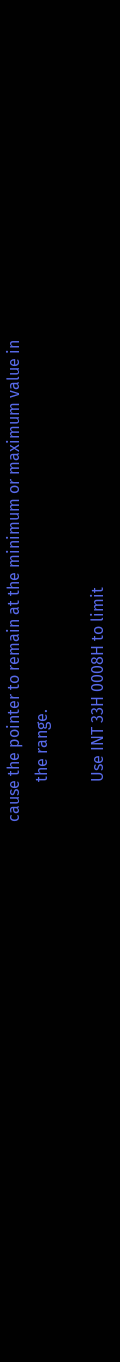cause the pointer to remain at the minimum or maximum value in
          the range.

          Use INT 33H 0008H to limit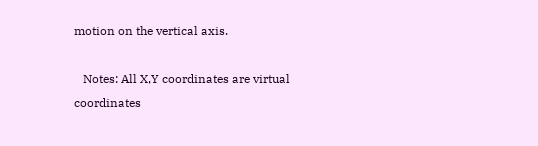motion on the vertical axis.

   Notes: All X,Y coordinates are virtual coordinates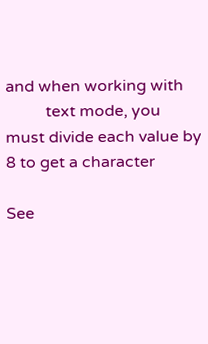and when working with
          text mode, you must divide each value by 8 to get a character

See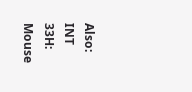Also: INT 33H: Mouse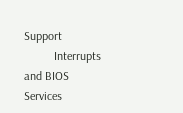Support
          Interrupts and BIOS Services